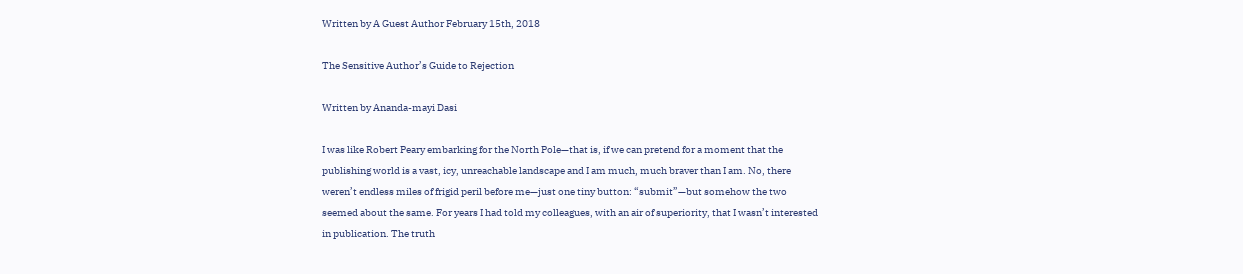Written by A Guest Author February 15th, 2018

The Sensitive Author’s Guide to Rejection

Written by Ananda-mayi Dasi

I was like Robert Peary embarking for the North Pole—that is, if we can pretend for a moment that the publishing world is a vast, icy, unreachable landscape and I am much, much braver than I am. No, there weren’t endless miles of frigid peril before me—just one tiny button: “submit”—but somehow the two seemed about the same. For years I had told my colleagues, with an air of superiority, that I wasn’t interested in publication. The truth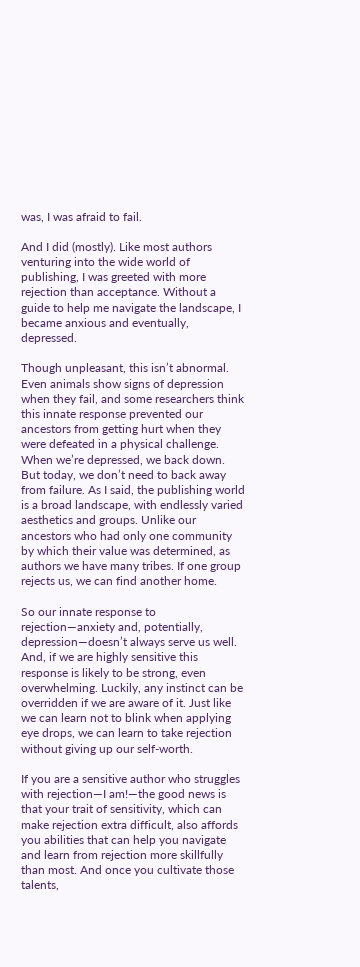was, I was afraid to fail.

And I did (mostly). Like most authors venturing into the wide world of publishing, I was greeted with more rejection than acceptance. Without a guide to help me navigate the landscape, I became anxious and eventually, depressed.

Though unpleasant, this isn’t abnormal. Even animals show signs of depression when they fail, and some researchers think this innate response prevented our ancestors from getting hurt when they were defeated in a physical challenge. When we’re depressed, we back down. But today, we don’t need to back away from failure. As I said, the publishing world is a broad landscape, with endlessly varied aesthetics and groups. Unlike our ancestors who had only one community by which their value was determined, as authors we have many tribes. If one group rejects us, we can find another home.

So our innate response to rejection—anxiety and, potentially, depression—doesn’t always serve us well. And, if we are highly sensitive this response is likely to be strong, even overwhelming. Luckily, any instinct can be overridden if we are aware of it. Just like we can learn not to blink when applying eye drops, we can learn to take rejection without giving up our self-worth.

If you are a sensitive author who struggles with rejection—I am!—the good news is that your trait of sensitivity, which can make rejection extra difficult, also affords you abilities that can help you navigate and learn from rejection more skillfully than most. And once you cultivate those talents,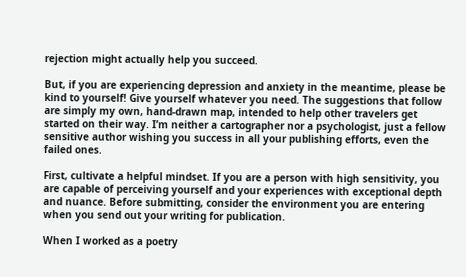rejection might actually help you succeed.

But, if you are experiencing depression and anxiety in the meantime, please be kind to yourself! Give yourself whatever you need. The suggestions that follow are simply my own, hand-drawn map, intended to help other travelers get started on their way. I’m neither a cartographer nor a psychologist, just a fellow sensitive author wishing you success in all your publishing efforts, even the failed ones.

First, cultivate a helpful mindset. If you are a person with high sensitivity, you are capable of perceiving yourself and your experiences with exceptional depth and nuance. Before submitting, consider the environment you are entering when you send out your writing for publication.

When I worked as a poetry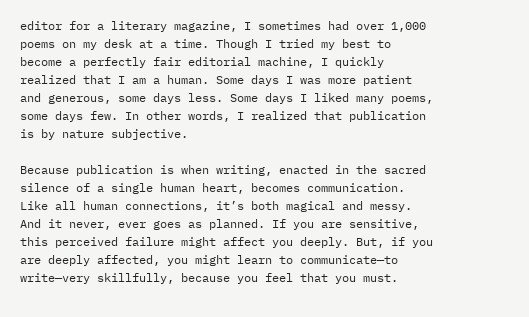editor for a literary magazine, I sometimes had over 1,000 poems on my desk at a time. Though I tried my best to become a perfectly fair editorial machine, I quickly realized that I am a human. Some days I was more patient and generous, some days less. Some days I liked many poems, some days few. In other words, I realized that publication is by nature subjective.

Because publication is when writing, enacted in the sacred silence of a single human heart, becomes communication. Like all human connections, it’s both magical and messy. And it never, ever goes as planned. If you are sensitive, this perceived failure might affect you deeply. But, if you are deeply affected, you might learn to communicate—to write—very skillfully, because you feel that you must.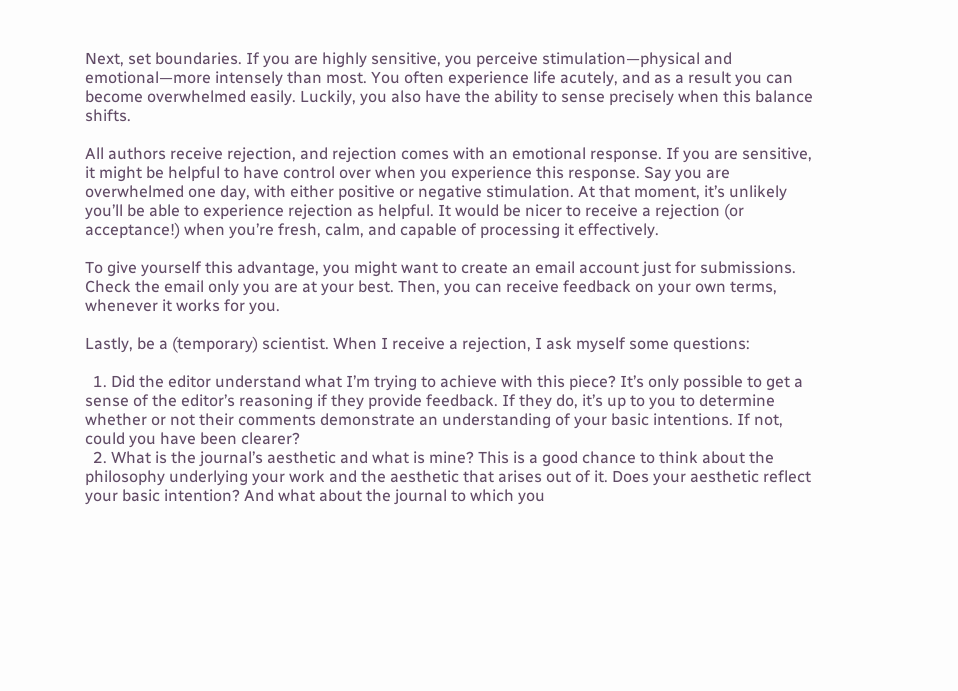Next, set boundaries. If you are highly sensitive, you perceive stimulation—physical and emotional—more intensely than most. You often experience life acutely, and as a result you can become overwhelmed easily. Luckily, you also have the ability to sense precisely when this balance shifts.

All authors receive rejection, and rejection comes with an emotional response. If you are sensitive, it might be helpful to have control over when you experience this response. Say you are overwhelmed one day, with either positive or negative stimulation. At that moment, it’s unlikely you’ll be able to experience rejection as helpful. It would be nicer to receive a rejection (or acceptance!) when you’re fresh, calm, and capable of processing it effectively.

To give yourself this advantage, you might want to create an email account just for submissions. Check the email only you are at your best. Then, you can receive feedback on your own terms, whenever it works for you.

Lastly, be a (temporary) scientist. When I receive a rejection, I ask myself some questions:

  1. Did the editor understand what I’m trying to achieve with this piece? It’s only possible to get a sense of the editor’s reasoning if they provide feedback. If they do, it’s up to you to determine whether or not their comments demonstrate an understanding of your basic intentions. If not, could you have been clearer?
  2. What is the journal’s aesthetic and what is mine? This is a good chance to think about the philosophy underlying your work and the aesthetic that arises out of it. Does your aesthetic reflect your basic intention? And what about the journal to which you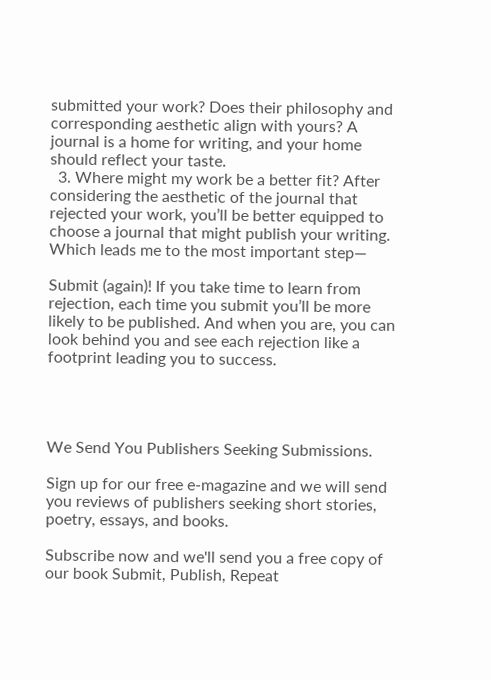submitted your work? Does their philosophy and corresponding aesthetic align with yours? A journal is a home for writing, and your home should reflect your taste.
  3. Where might my work be a better fit? After considering the aesthetic of the journal that rejected your work, you’ll be better equipped to choose a journal that might publish your writing. Which leads me to the most important step—

Submit (again)! If you take time to learn from rejection, each time you submit you’ll be more likely to be published. And when you are, you can look behind you and see each rejection like a footprint leading you to success.




We Send You Publishers Seeking Submissions.

Sign up for our free e-magazine and we will send you reviews of publishers seeking short stories, poetry, essays, and books.

Subscribe now and we'll send you a free copy of our book Submit, Publish, Repeat